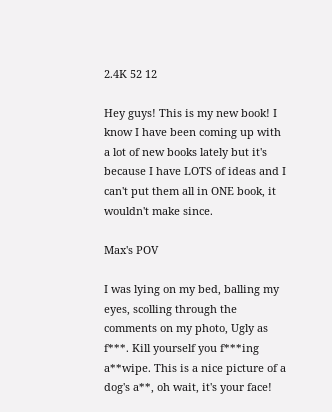2.4K 52 12

Hey guys! This is my new book! I know I have been coming up with a lot of new books lately but it's because I have LOTS of ideas and I can't put them all in ONE book, it wouldn't make since.

Max's POV

I was lying on my bed, balling my eyes, scolling through the comments on my photo, Ugly as f***. Kill yourself you f***ing  a**wipe. This is a nice picture of a dog's a**, oh wait, it's your face!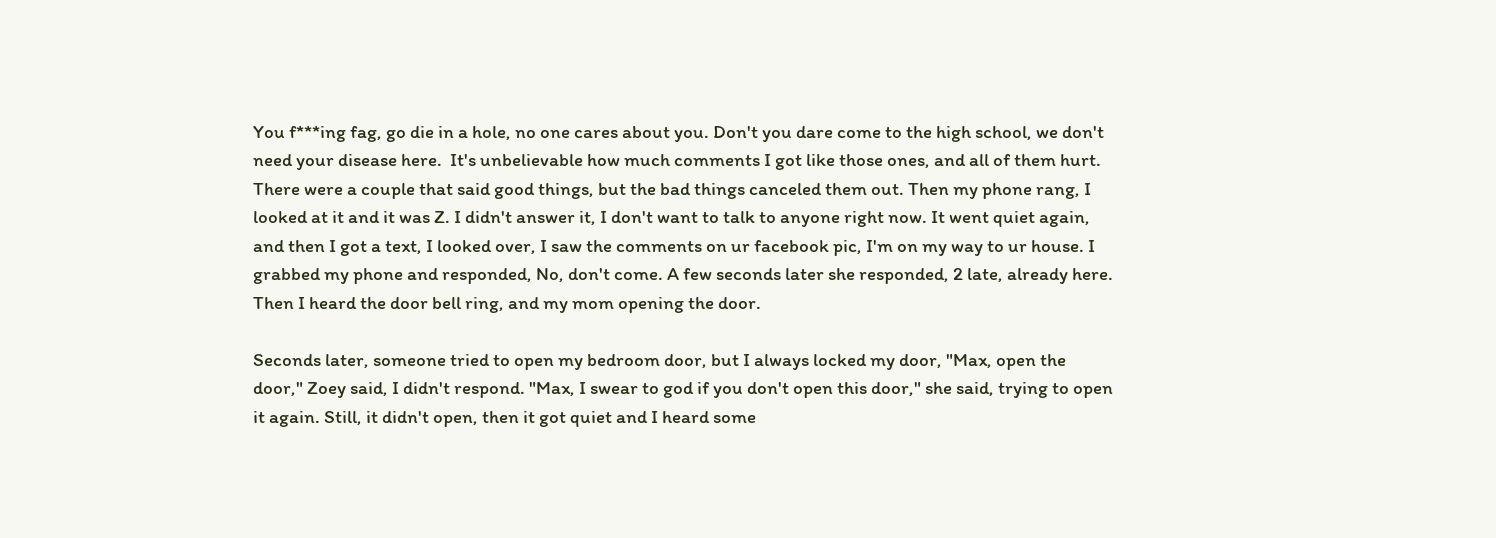You f***ing fag, go die in a hole, no one cares about you. Don't you dare come to the high school, we don't need your disease here.  It's unbelievable how much comments I got like those ones, and all of them hurt. There were a couple that said good things, but the bad things canceled them out. Then my phone rang, I looked at it and it was Z. I didn't answer it, I don't want to talk to anyone right now. It went quiet again, and then I got a text, I looked over, I saw the comments on ur facebook pic, I'm on my way to ur house. I grabbed my phone and responded, No, don't come. A few seconds later she responded, 2 late, already here. Then I heard the door bell ring, and my mom opening the door.

Seconds later, someone tried to open my bedroom door, but I always locked my door, "Max, open the door," Zoey said, I didn't respond. "Max, I swear to god if you don't open this door," she said, trying to open it again. Still, it didn't open, then it got quiet and I heard some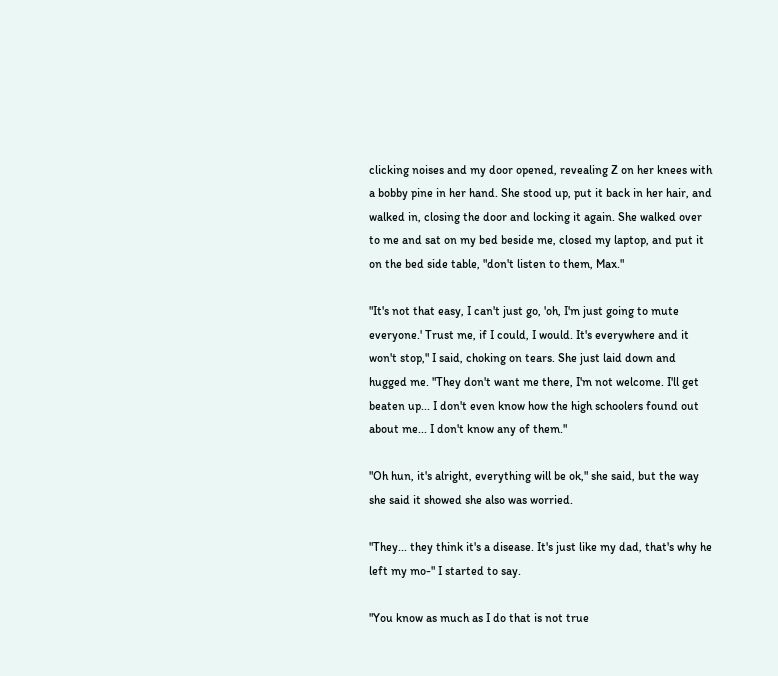clicking noises and my door opened, revealing Z on her knees with a bobby pine in her hand. She stood up, put it back in her hair, and walked in, closing the door and locking it again. She walked over to me and sat on my bed beside me, closed my laptop, and put it on the bed side table, "don't listen to them, Max."

"It's not that easy, I can't just go, 'oh, I'm just going to mute everyone.' Trust me, if I could, I would. It's everywhere and it won't stop," I said, choking on tears. She just laid down and hugged me. "They don't want me there, I'm not welcome. I'll get beaten up... I don't even know how the high schoolers found out about me... I don't know any of them."

"Oh hun, it's alright, everything will be ok," she said, but the way she said it showed she also was worried.

"They... they think it's a disease. It's just like my dad, that's why he left my mo-" I started to say.

"You know as much as I do that is not true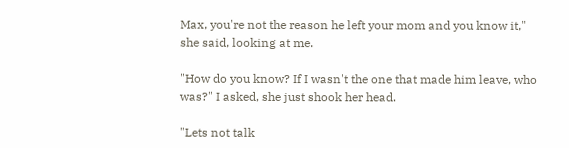Max, you're not the reason he left your mom and you know it," she said, looking at me.

"How do you know? If I wasn't the one that made him leave, who was?" I asked, she just shook her head.

"Lets not talk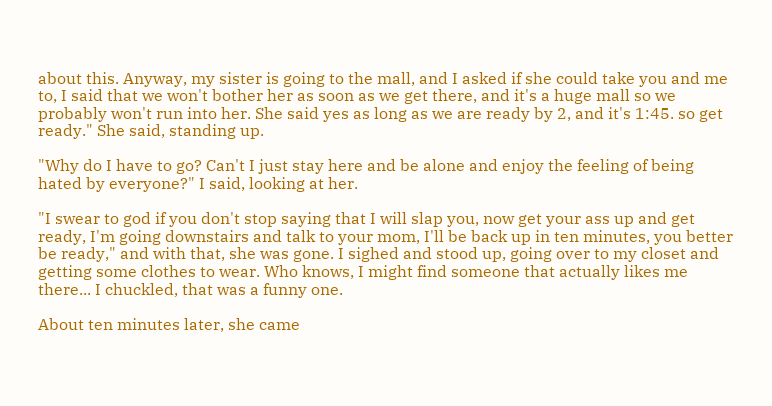about this. Anyway, my sister is going to the mall, and I asked if she could take you and me to, I said that we won't bother her as soon as we get there, and it's a huge mall so we probably won't run into her. She said yes as long as we are ready by 2, and it's 1:45. so get ready." She said, standing up.

"Why do I have to go? Can't I just stay here and be alone and enjoy the feeling of being hated by everyone?" I said, looking at her.

"I swear to god if you don't stop saying that I will slap you, now get your ass up and get ready, I'm going downstairs and talk to your mom, I'll be back up in ten minutes, you better be ready," and with that, she was gone. I sighed and stood up, going over to my closet and getting some clothes to wear. Who knows, I might find someone that actually likes me there... I chuckled, that was a funny one.

About ten minutes later, she came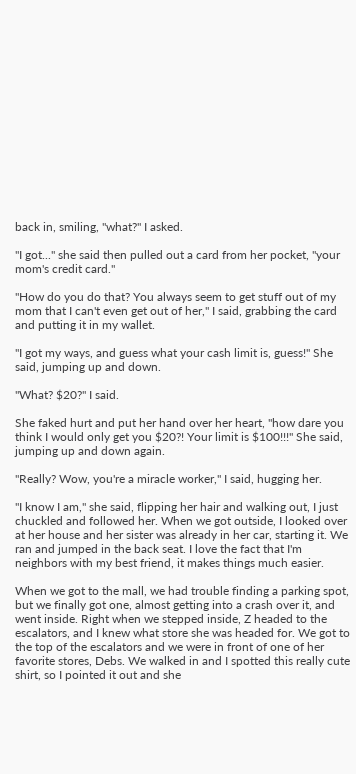back in, smiling, "what?" I asked.

"I got..." she said then pulled out a card from her pocket, "your mom's credit card."

"How do you do that? You always seem to get stuff out of my mom that I can't even get out of her," I said, grabbing the card and putting it in my wallet.

"I got my ways, and guess what your cash limit is, guess!" She said, jumping up and down.

"What? $20?" I said.

She faked hurt and put her hand over her heart, "how dare you think I would only get you $20?! Your limit is $100!!!" She said, jumping up and down again.

"Really? Wow, you're a miracle worker," I said, hugging her.

"I know I am," she said, flipping her hair and walking out, I just chuckled and followed her. When we got outside, I looked over at her house and her sister was already in her car, starting it. We ran and jumped in the back seat. I love the fact that I'm neighbors with my best friend, it makes things much easier.

When we got to the mall, we had trouble finding a parking spot, but we finally got one, almost getting into a crash over it, and went inside. Right when we stepped inside, Z headed to the escalators, and I knew what store she was headed for. We got to the top of the escalators and we were in front of one of her favorite stores, Debs. We walked in and I spotted this really cute shirt, so I pointed it out and she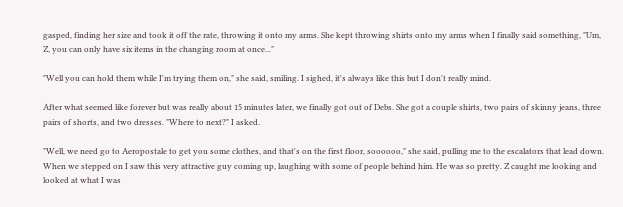gasped, finding her size and took it off the rate, throwing it onto my arms. She kept throwing shirts onto my arms when I finally said something, "Um, Z, you can only have six items in the changing room at once..."

"Well you can hold them while I'm trying them on," she said, smiling. I sighed, it's always like this but I don't really mind.

After what seemed like forever but was really about 15 minutes later, we finally got out of Debs. She got a couple shirts, two pairs of skinny jeans, three pairs of shorts, and two dresses. "Where to next?" I asked.

"Well, we need go to Aeropostale to get you some clothes, and that's on the first floor, soooooo," she said, pulling me to the escalators that lead down. When we stepped on I saw this very attractive guy coming up, laughing with some of people behind him. He was so pretty. Z caught me looking and looked at what I was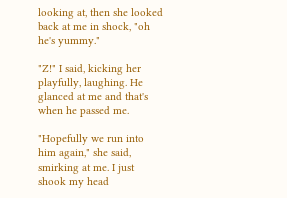looking at, then she looked back at me in shock, "oh he's yummy."

"Z!" I said, kicking her playfully, laughing. He glanced at me and that's when he passed me.

"Hopefully we run into him again," she said, smirking at me. I just shook my head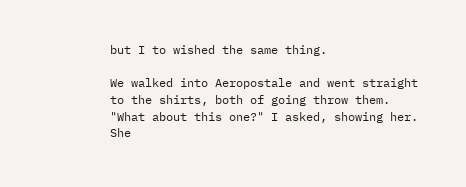but I to wished the same thing.

We walked into Aeropostale and went straight to the shirts, both of going throw them. "What about this one?" I asked, showing her. She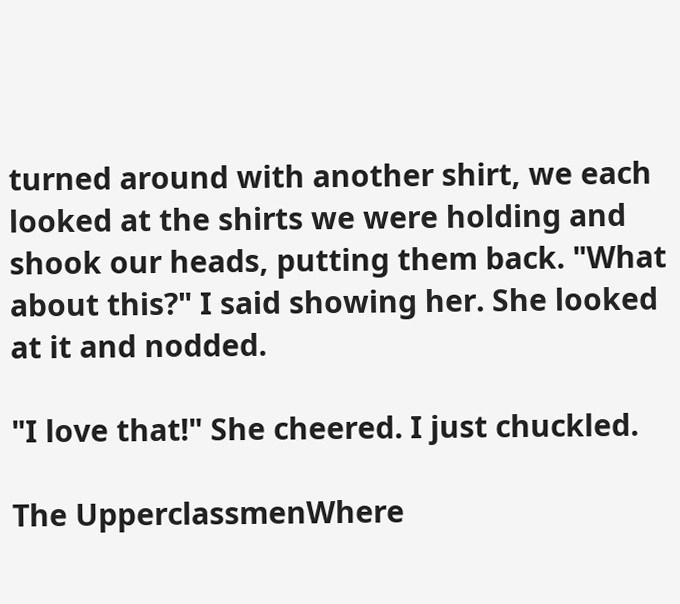turned around with another shirt, we each looked at the shirts we were holding and shook our heads, putting them back. "What about this?" I said showing her. She looked at it and nodded.

"I love that!" She cheered. I just chuckled.

The UpperclassmenWhere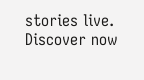stories live. Discover now